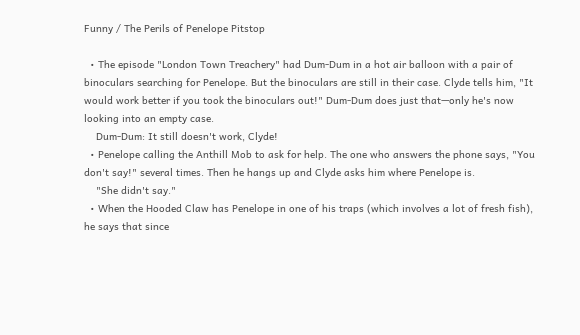Funny / The Perils of Penelope Pitstop

  • The episode "London Town Treachery" had Dum-Dum in a hot air balloon with a pair of binoculars searching for Penelope. But the binoculars are still in their case. Clyde tells him, "It would work better if you took the binoculars out!" Dum-Dum does just that—only he's now looking into an empty case.
    Dum-Dum: It still doesn't work, Clyde!
  • Penelope calling the Anthill Mob to ask for help. The one who answers the phone says, "You don't say!" several times. Then he hangs up and Clyde asks him where Penelope is.
    "She didn't say."
  • When the Hooded Claw has Penelope in one of his traps (which involves a lot of fresh fish), he says that since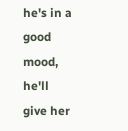he's in a good mood, he'll give her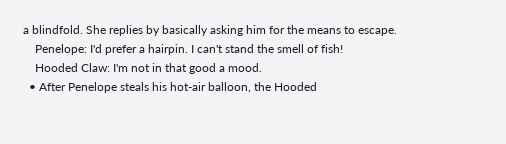a blindfold. She replies by basically asking him for the means to escape.
    Penelope: I'd prefer a hairpin. I can't stand the smell of fish!
    Hooded Claw: I'm not in that good a mood.
  • After Penelope steals his hot-air balloon, the Hooded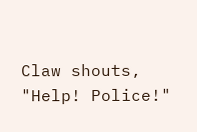Claw shouts, "Help! Police!"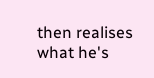then realises what he's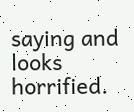saying and looks horrified.